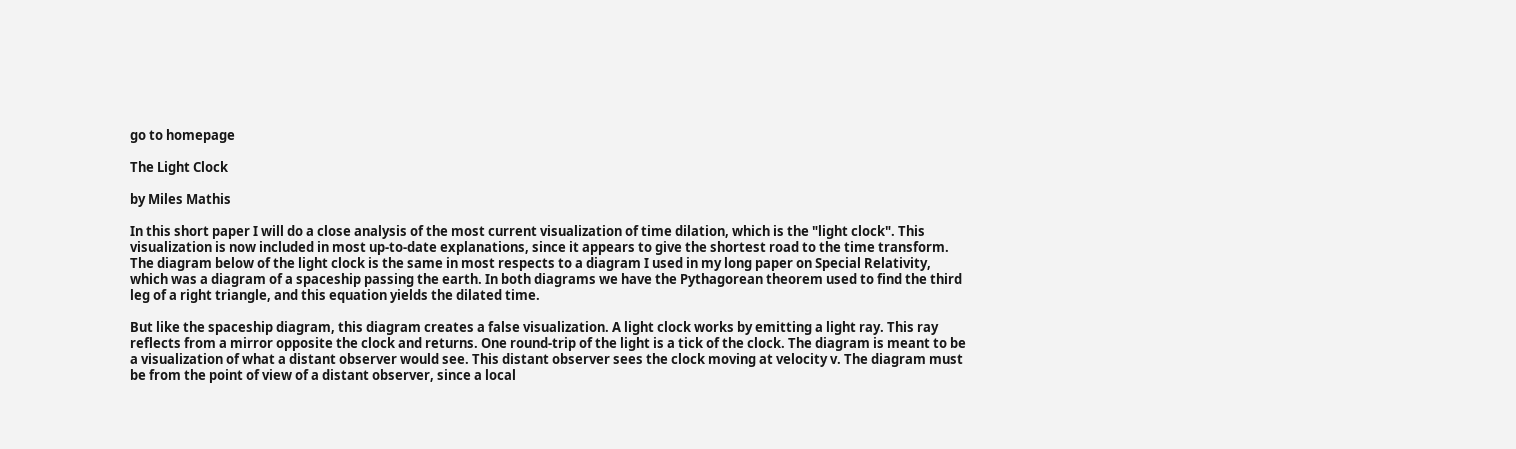go to homepage

The Light Clock

by Miles Mathis

In this short paper I will do a close analysis of the most current visualization of time dilation, which is the "light clock". This visualization is now included in most up-to-date explanations, since it appears to give the shortest road to the time transform. The diagram below of the light clock is the same in most respects to a diagram I used in my long paper on Special Relativity, which was a diagram of a spaceship passing the earth. In both diagrams we have the Pythagorean theorem used to find the third leg of a right triangle, and this equation yields the dilated time.

But like the spaceship diagram, this diagram creates a false visualization. A light clock works by emitting a light ray. This ray reflects from a mirror opposite the clock and returns. One round-trip of the light is a tick of the clock. The diagram is meant to be a visualization of what a distant observer would see. This distant observer sees the clock moving at velocity v. The diagram must be from the point of view of a distant observer, since a local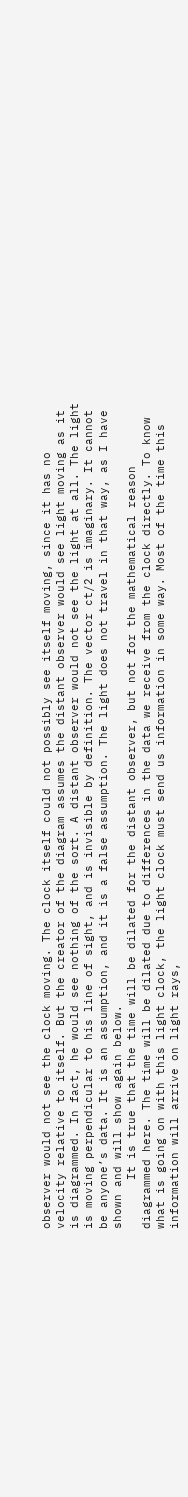observer would not see the clock moving. The clock itself could not possibly see itself moving, since it has no velocity relative to itself. But the creator of the diagram assumes the distant observer would see light moving as it is diagrammed. In fact, he would see nothing of the sort. A distant observer would not see the light at all. The light is moving perpendicular to his line of sight, and is invisible by definition. The vector ct/2 is imaginary. It cannot be anyone’s data. It is an assumption, and it is a false assumption. The light does not travel in that way, as I have shown and will show again below.
       It is true that the time will be dilated for the distant observer, but not for the mathematical reason diagrammed here. The time will be dilated due to differences in the data we receive from the clock directly. To know what is going on with this light clock, the light clock must send us information in some way. Most of the time this information will arrive on light rays,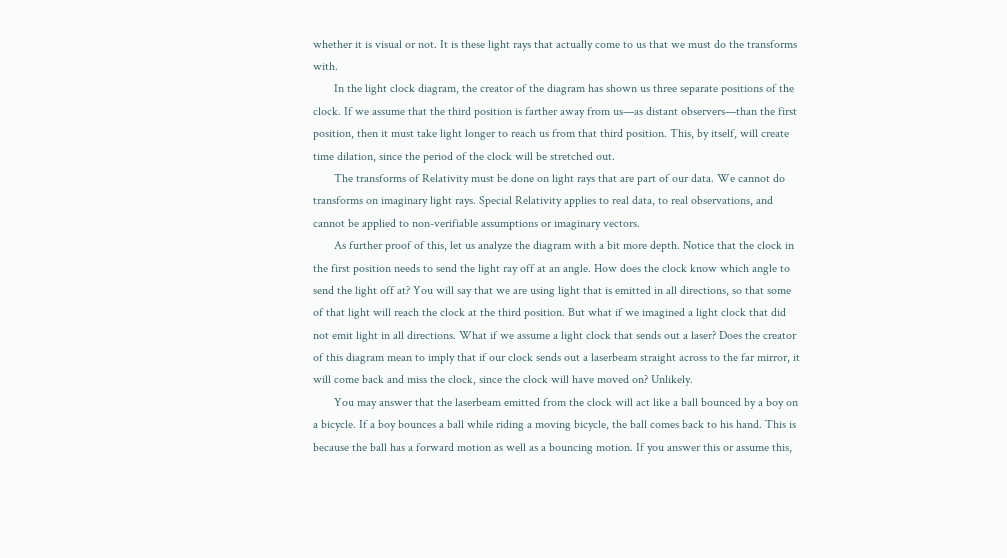whether it is visual or not. It is these light rays that actually come to us that we must do the transforms with.
       In the light clock diagram, the creator of the diagram has shown us three separate positions of the clock. If we assume that the third position is farther away from us—as distant observers—than the first position, then it must take light longer to reach us from that third position. This, by itself, will create time dilation, since the period of the clock will be stretched out.
       The transforms of Relativity must be done on light rays that are part of our data. We cannot do transforms on imaginary light rays. Special Relativity applies to real data, to real observations, and cannot be applied to non-verifiable assumptions or imaginary vectors.
       As further proof of this, let us analyze the diagram with a bit more depth. Notice that the clock in the first position needs to send the light ray off at an angle. How does the clock know which angle to send the light off at? You will say that we are using light that is emitted in all directions, so that some of that light will reach the clock at the third position. But what if we imagined a light clock that did not emit light in all directions. What if we assume a light clock that sends out a laser? Does the creator of this diagram mean to imply that if our clock sends out a laserbeam straight across to the far mirror, it will come back and miss the clock, since the clock will have moved on? Unlikely.
       You may answer that the laserbeam emitted from the clock will act like a ball bounced by a boy on a bicycle. If a boy bounces a ball while riding a moving bicycle, the ball comes back to his hand. This is because the ball has a forward motion as well as a bouncing motion. If you answer this or assume this,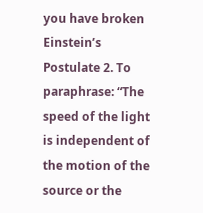you have broken Einstein’s Postulate 2. To paraphrase: “The speed of the light is independent of the motion of the source or the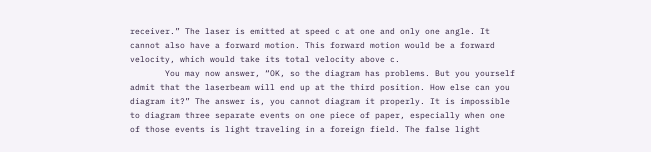receiver.” The laser is emitted at speed c at one and only one angle. It cannot also have a forward motion. This forward motion would be a forward velocity, which would take its total velocity above c.
       You may now answer, “OK, so the diagram has problems. But you yourself admit that the laserbeam will end up at the third position. How else can you diagram it?” The answer is, you cannot diagram it properly. It is impossible to diagram three separate events on one piece of paper, especially when one of those events is light traveling in a foreign field. The false light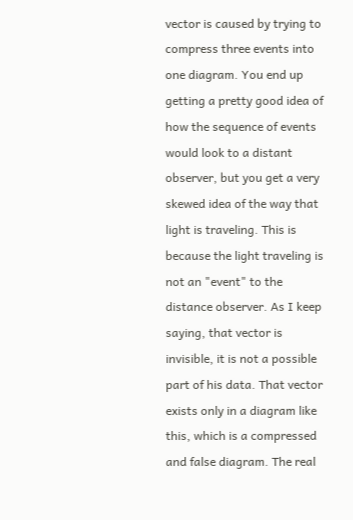vector is caused by trying to compress three events into one diagram. You end up getting a pretty good idea of how the sequence of events would look to a distant observer, but you get a very skewed idea of the way that light is traveling. This is because the light traveling is not an "event" to the distance observer. As I keep saying, that vector is invisible, it is not a possible part of his data. That vector exists only in a diagram like this, which is a compressed and false diagram. The real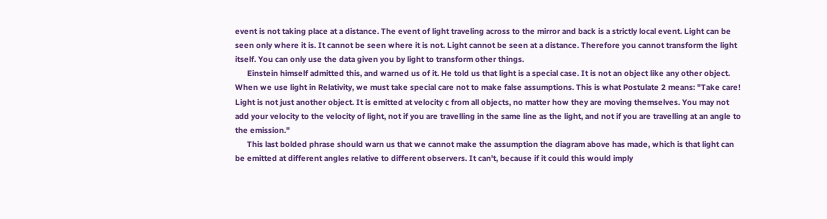event is not taking place at a distance. The event of light traveling across to the mirror and back is a strictly local event. Light can be seen only where it is. It cannot be seen where it is not. Light cannot be seen at a distance. Therefore you cannot transform the light itself. You can only use the data given you by light to transform other things.
      Einstein himself admitted this, and warned us of it. He told us that light is a special case. It is not an object like any other object. When we use light in Relativity, we must take special care not to make false assumptions. This is what Postulate 2 means: "Take care! Light is not just another object. It is emitted at velocity c from all objects, no matter how they are moving themselves. You may not add your velocity to the velocity of light, not if you are travelling in the same line as the light, and not if you are travelling at an angle to the emission."
      This last bolded phrase should warn us that we cannot make the assumption the diagram above has made, which is that light can be emitted at different angles relative to different observers. It can't, because if it could this would imply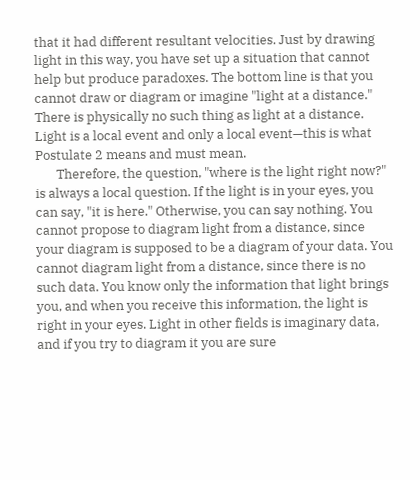that it had different resultant velocities. Just by drawing light in this way, you have set up a situation that cannot help but produce paradoxes. The bottom line is that you cannot draw or diagram or imagine "light at a distance." There is physically no such thing as light at a distance. Light is a local event and only a local event—this is what Postulate 2 means and must mean.
       Therefore, the question, "where is the light right now?" is always a local question. If the light is in your eyes, you can say, "it is here." Otherwise, you can say nothing. You cannot propose to diagram light from a distance, since your diagram is supposed to be a diagram of your data. You cannot diagram light from a distance, since there is no such data. You know only the information that light brings you, and when you receive this information, the light is right in your eyes. Light in other fields is imaginary data, and if you try to diagram it you are sure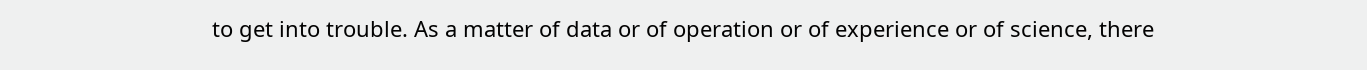to get into trouble. As a matter of data or of operation or of experience or of science, there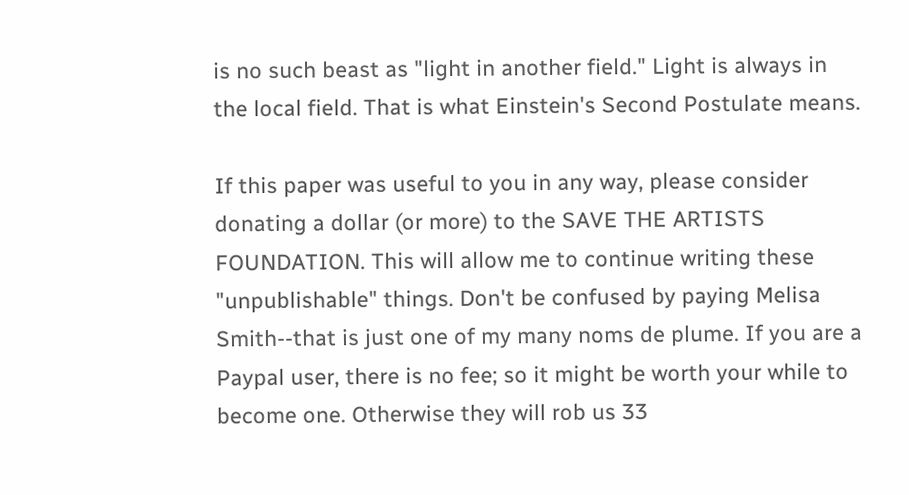is no such beast as "light in another field." Light is always in the local field. That is what Einstein's Second Postulate means.

If this paper was useful to you in any way, please consider donating a dollar (or more) to the SAVE THE ARTISTS FOUNDATION. This will allow me to continue writing these "unpublishable" things. Don't be confused by paying Melisa Smith--that is just one of my many noms de plume. If you are a Paypal user, there is no fee; so it might be worth your while to become one. Otherwise they will rob us 33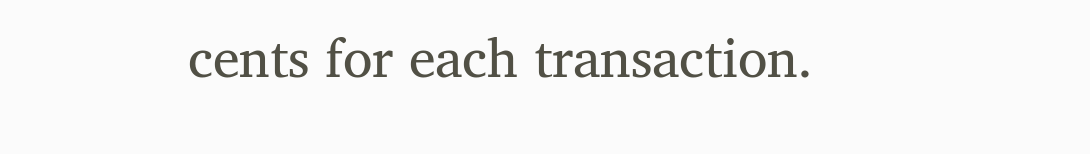cents for each transaction.